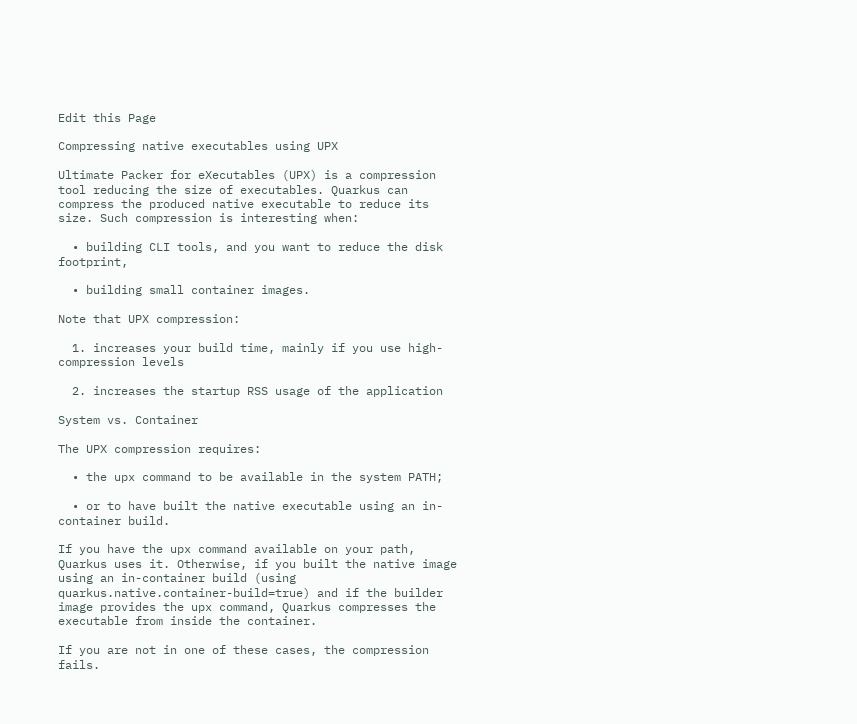Edit this Page

Compressing native executables using UPX

Ultimate Packer for eXecutables (UPX) is a compression tool reducing the size of executables. Quarkus can compress the produced native executable to reduce its size. Such compression is interesting when:

  • building CLI tools, and you want to reduce the disk footprint,

  • building small container images.

Note that UPX compression:

  1. increases your build time, mainly if you use high-compression levels

  2. increases the startup RSS usage of the application

System vs. Container

The UPX compression requires:

  • the upx command to be available in the system PATH;

  • or to have built the native executable using an in-container build.

If you have the upx command available on your path, Quarkus uses it. Otherwise, if you built the native image using an in-container build (using quarkus.native.container-build=true) and if the builder image provides the upx command, Quarkus compresses the executable from inside the container.

If you are not in one of these cases, the compression fails.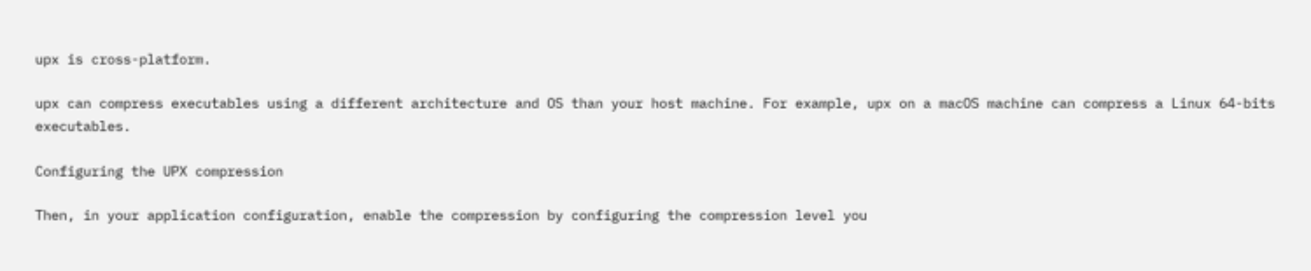upx is cross-platform.

upx can compress executables using a different architecture and OS than your host machine. For example, upx on a macOS machine can compress a Linux 64-bits executables.

Configuring the UPX compression

Then, in your application configuration, enable the compression by configuring the compression level you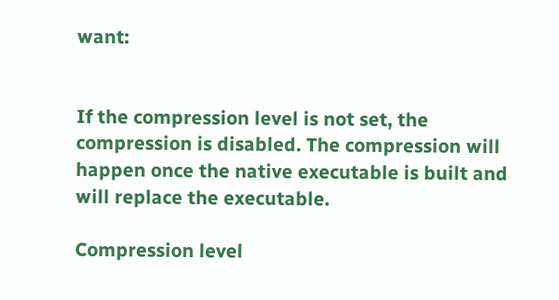want:


If the compression level is not set, the compression is disabled. The compression will happen once the native executable is built and will replace the executable.

Compression level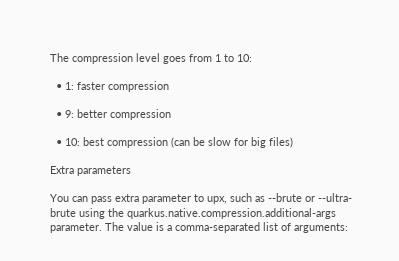The compression level goes from 1 to 10:

  • 1: faster compression

  • 9: better compression

  • 10: best compression (can be slow for big files)

Extra parameters

You can pass extra parameter to upx, such as --brute or --ultra-brute using the quarkus.native.compression.additional-args parameter. The value is a comma-separated list of arguments: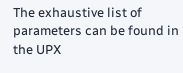The exhaustive list of parameters can be found in the UPX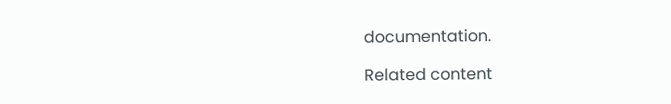documentation.

Related content